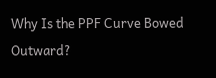Why Is the PPF Curve Bowed Outward?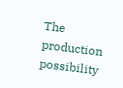The production possibility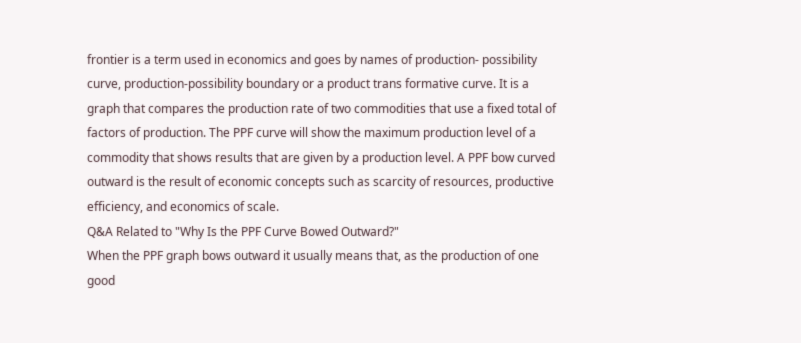frontier is a term used in economics and goes by names of production- possibility curve, production-possibility boundary or a product trans formative curve. It is a graph that compares the production rate of two commodities that use a fixed total of factors of production. The PPF curve will show the maximum production level of a commodity that shows results that are given by a production level. A PPF bow curved outward is the result of economic concepts such as scarcity of resources, productive efficiency, and economics of scale.
Q&A Related to "Why Is the PPF Curve Bowed Outward?"
When the PPF graph bows outward it usually means that, as the production of one good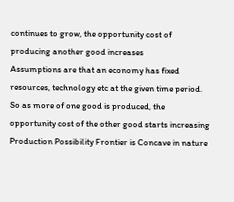continues to grow, the opportunity cost of producing another good increases
Assumptions are that an economy has fixed resources, technology etc at the given time period. So as more of one good is produced, the opportunity cost of the other good starts increasing
Production Possibility Frontier is Concave in nature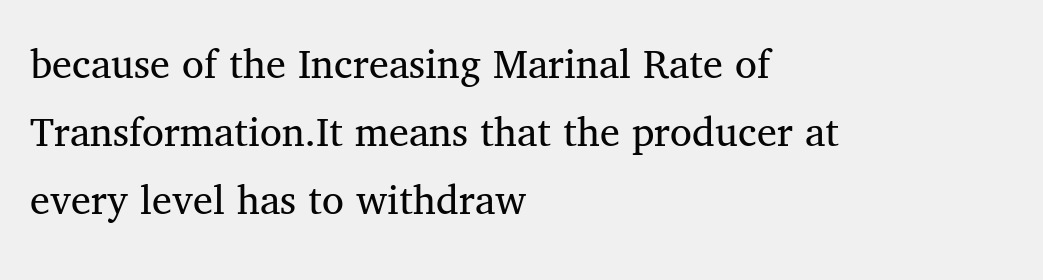because of the Increasing Marinal Rate of Transformation.It means that the producer at every level has to withdraw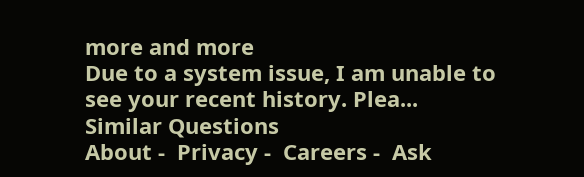more and more
Due to a system issue, I am unable to see your recent history. Plea...
Similar Questions
About -  Privacy -  Careers -  Ask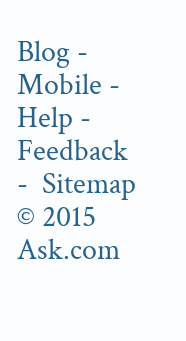Blog -  Mobile -  Help -  Feedback  -  Sitemap  © 2015 Ask.com